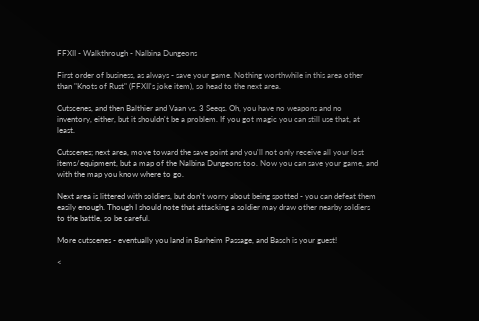FFXII - Walkthrough - Nalbina Dungeons

First order of business, as always - save your game. Nothing worthwhile in this area other than "Knots of Rust" (FFXII's joke item), so head to the next area.

Cutscenes, and then Balthier and Vaan vs. 3 Seeqs. Oh, you have no weapons and no inventory, either, but it shouldn't be a problem. If you got magic you can still use that, at least.

Cutscenes; next area, move toward the save point and you'll not only receive all your lost items/equipment, but a map of the Nalbina Dungeons too. Now you can save your game, and with the map you know where to go.

Next area is littered with soldiers, but don't worry about being spotted - you can defeat them easily enough. Though I should note that attacking a soldier may draw other nearby soldiers to the battle, so be careful.

More cutscenes - eventually you land in Barheim Passage, and Basch is your guest!

<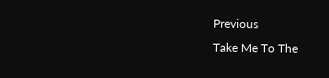Previous
Take Me To The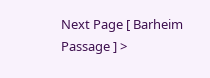Next Page [ Barheim Passage ] >